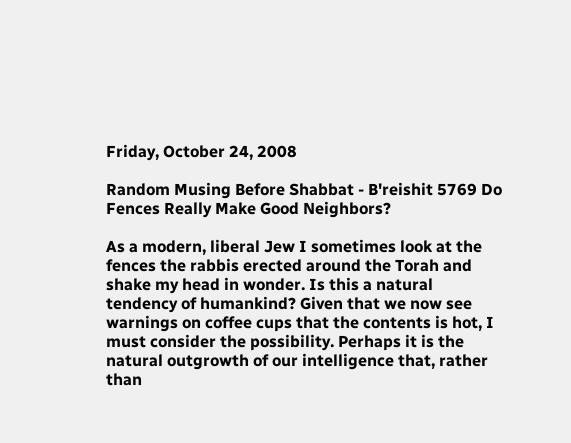Friday, October 24, 2008

Random Musing Before Shabbat - B'reishit 5769 Do Fences Really Make Good Neighbors?

As a modern, liberal Jew I sometimes look at the fences the rabbis erected around the Torah and shake my head in wonder. Is this a natural tendency of humankind? Given that we now see warnings on coffee cups that the contents is hot, I must consider the possibility. Perhaps it is the natural outgrowth of our intelligence that, rather than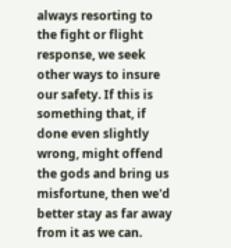always resorting to the fight or flight response, we seek other ways to insure our safety. If this is something that, if done even slightly wrong, might offend the gods and bring us misfortune, then we'd better stay as far away from it as we can.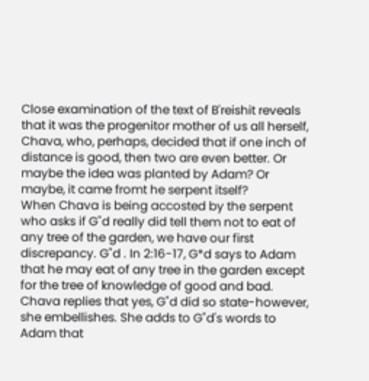Close examination of the text of B'reishit reveals that it was the progenitor mother of us all herself, Chava, who, perhaps, decided that if one inch of distance is good, then two are even better. Or maybe the idea was planted by Adam? Or maybe, it came fromt he serpent itself?
When Chava is being accosted by the serpent who asks if G"d really did tell them not to eat of any tree of the garden, we have our first discrepancy. G"d . In 2:16-17, G*d says to Adam that he may eat of any tree in the garden except  for the tree of knowledge of good and bad. Chava replies that yes, G"d did so state-however, she embellishes. She adds to G"d's words to Adam that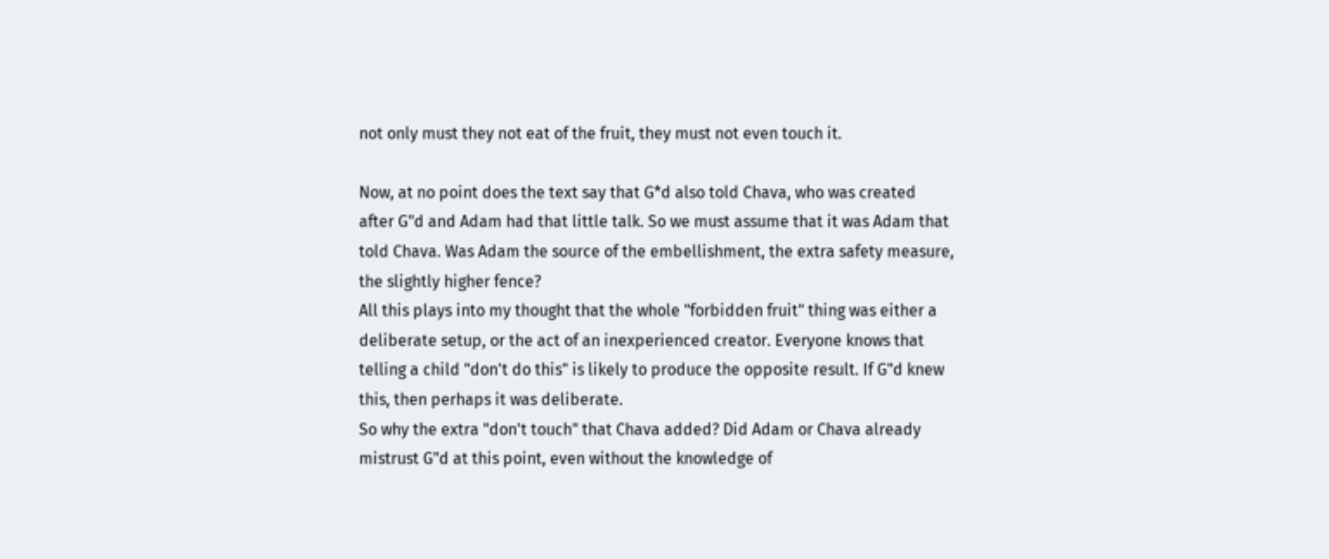not only must they not eat of the fruit, they must not even touch it.

Now, at no point does the text say that G*d also told Chava, who was created after G"d and Adam had that little talk. So we must assume that it was Adam that told Chava. Was Adam the source of the embellishment, the extra safety measure, the slightly higher fence?
All this plays into my thought that the whole "forbidden fruit" thing was either a deliberate setup, or the act of an inexperienced creator. Everyone knows that telling a child "don't do this" is likely to produce the opposite result. If G"d knew this, then perhaps it was deliberate.
So why the extra "don't touch" that Chava added? Did Adam or Chava already mistrust G"d at this point, even without the knowledge of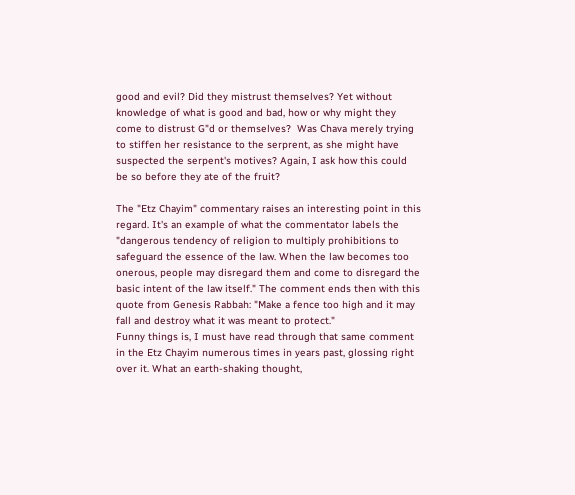good and evil? Did they mistrust themselves? Yet without knowledge of what is good and bad, how or why might they come to distrust G"d or themselves?  Was Chava merely trying to stiffen her resistance to the serprent, as she might have suspected the serpent's motives? Again, I ask how this could be so before they ate of the fruit?

The "Etz Chayim" commentary raises an interesting point in this regard. It's an example of what the commentator labels the "dangerous tendency of religion to multiply prohibitions to safeguard the essence of the law. When the law becomes too onerous, people may disregard them and come to disregard the basic intent of the law itself." The comment ends then with this quote from Genesis Rabbah: "Make a fence too high and it may fall and destroy what it was meant to protect."
Funny things is, I must have read through that same comment in the Etz Chayim numerous times in years past, glossing right over it. What an earth-shaking thought,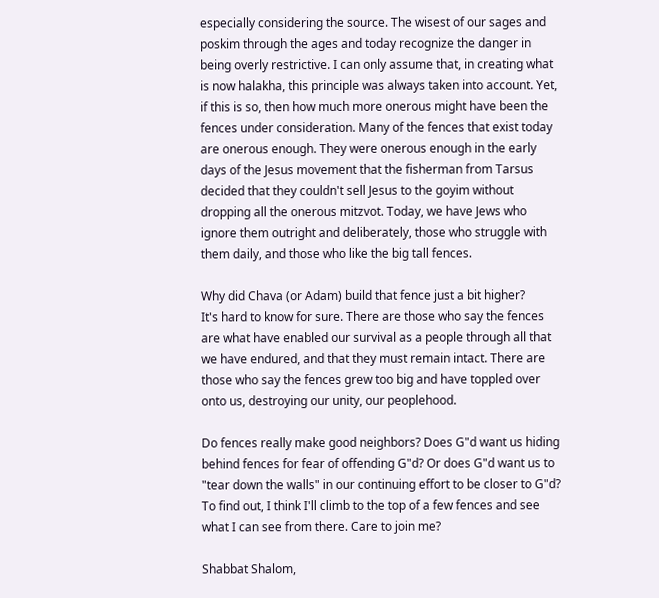especially considering the source. The wisest of our sages and poskim through the ages and today recognize the danger in being overly restrictive. I can only assume that, in creating what is now halakha, this principle was always taken into account. Yet, if this is so, then how much more onerous might have been the fences under consideration. Many of the fences that exist today are onerous enough. They were onerous enough in the early days of the Jesus movement that the fisherman from Tarsus decided that they couldn't sell Jesus to the goyim without dropping all the onerous mitzvot. Today, we have Jews who ignore them outright and deliberately, those who struggle with them daily, and those who like the big tall fences.

Why did Chava (or Adam) build that fence just a bit higher?
It's hard to know for sure. There are those who say the fences are what have enabled our survival as a people through all that we have endured, and that they must remain intact. There are those who say the fences grew too big and have toppled over onto us, destroying our unity, our peoplehood.

Do fences really make good neighbors? Does G"d want us hiding behind fences for fear of offending G"d? Or does G"d want us to "tear down the walls" in our continuing effort to be closer to G"d?
To find out, I think I'll climb to the top of a few fences and see what I can see from there. Care to join me?

Shabbat Shalom,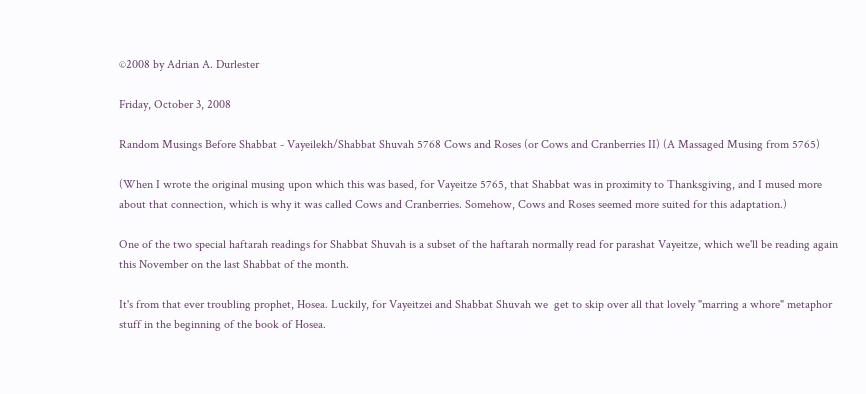©2008 by Adrian A. Durlester

Friday, October 3, 2008

Random Musings Before Shabbat - Vayeilekh/Shabbat Shuvah 5768 Cows and Roses (or Cows and Cranberries II) (A Massaged Musing from 5765)

(When I wrote the original musing upon which this was based, for Vayeitze 5765, that Shabbat was in proximity to Thanksgiving, and I mused more about that connection, which is why it was called Cows and Cranberries. Somehow, Cows and Roses seemed more suited for this adaptation.)

One of the two special haftarah readings for Shabbat Shuvah is a subset of the haftarah normally read for parashat Vayeitze, which we'll be reading again this November on the last Shabbat of the month.

It's from that ever troubling prophet, Hosea. Luckily, for Vayeitzei and Shabbat Shuvah we  get to skip over all that lovely "marring a whore" metaphor stuff in the beginning of the book of Hosea.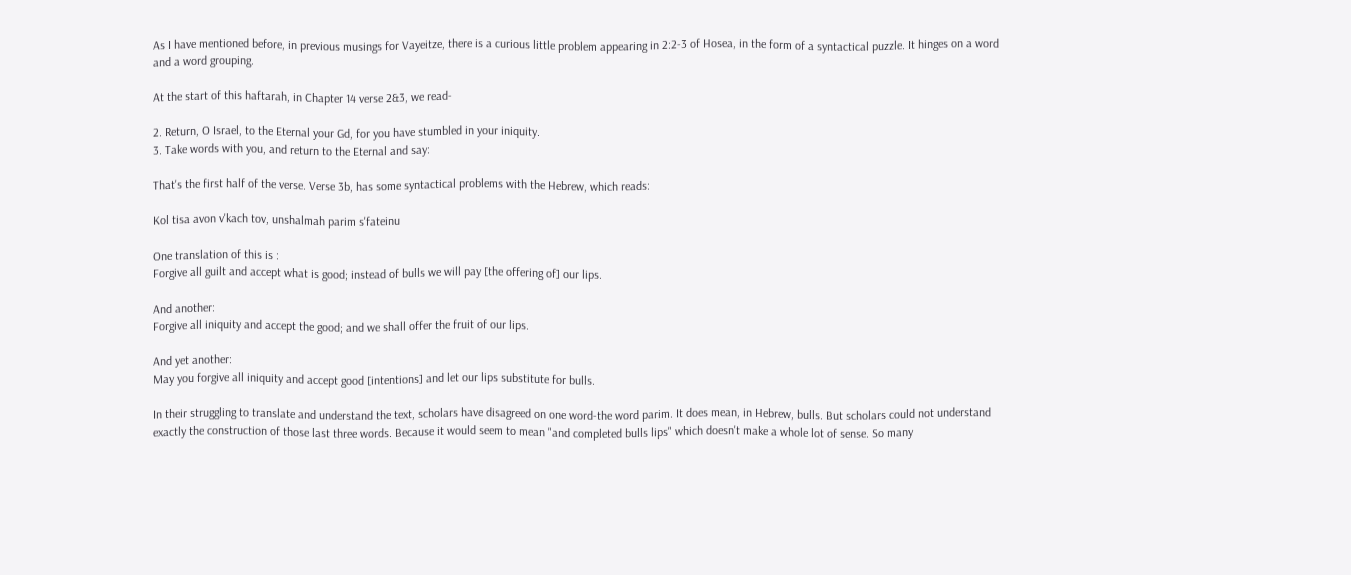As I have mentioned before, in previous musings for Vayeitze, there is a curious little problem appearing in 2:2-3 of Hosea, in the form of a syntactical puzzle. It hinges on a word and a word grouping.

At the start of this haftarah, in Chapter 14 verse 2&3, we read-

2. Return, O Israel, to the Eternal your Gd, for you have stumbled in your iniquity.
3. Take words with you, and return to the Eternal and say:

That's the first half of the verse. Verse 3b, has some syntactical problems with the Hebrew, which reads:

Kol tisa avon v'kach tov, unshalmah parim s'fateinu

One translation of this is :
Forgive all guilt and accept what is good; instead of bulls we will pay [the offering of] our lips.

And another:
Forgive all iniquity and accept the good; and we shall offer the fruit of our lips.

And yet another:
May you forgive all iniquity and accept good [intentions] and let our lips substitute for bulls.

In their struggling to translate and understand the text, scholars have disagreed on one word-the word parim. It does mean, in Hebrew, bulls. But scholars could not understand exactly the construction of those last three words. Because it would seem to mean "and completed bulls lips" which doesn't make a whole lot of sense. So many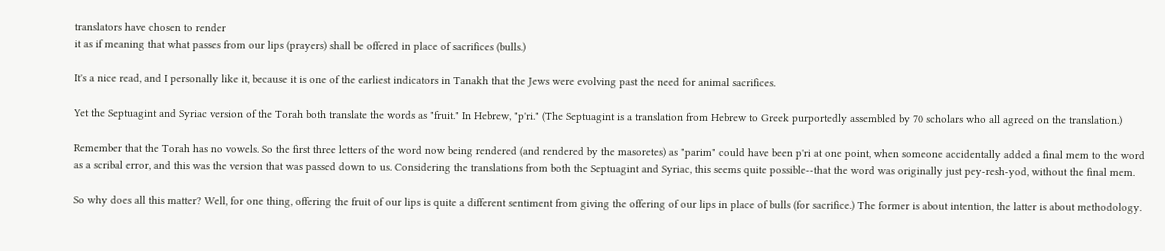translators have chosen to render
it as if meaning that what passes from our lips (prayers) shall be offered in place of sacrifices (bulls.)

It's a nice read, and I personally like it, because it is one of the earliest indicators in Tanakh that the Jews were evolving past the need for animal sacrifices.

Yet the Septuagint and Syriac version of the Torah both translate the words as "fruit." In Hebrew, "p'ri." (The Septuagint is a translation from Hebrew to Greek purportedly assembled by 70 scholars who all agreed on the translation.)

Remember that the Torah has no vowels. So the first three letters of the word now being rendered (and rendered by the masoretes) as "parim" could have been p'ri at one point, when someone accidentally added a final mem to the word as a scribal error, and this was the version that was passed down to us. Considering the translations from both the Septuagint and Syriac, this seems quite possible--that the word was originally just pey-resh-yod, without the final mem.

So why does all this matter? Well, for one thing, offering the fruit of our lips is quite a different sentiment from giving the offering of our lips in place of bulls (for sacrifice.) The former is about intention, the latter is about methodology.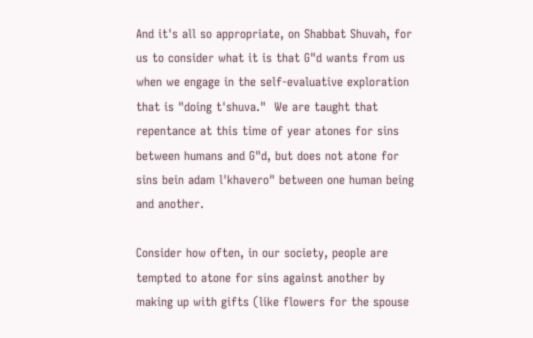And it's all so appropriate, on Shabbat Shuvah, for us to consider what it is that G"d wants from us when we engage in the self-evaluative exploration that is "doing t'shuva."  We are taught that repentance at this time of year atones for sins between humans and G"d, but does not atone for sins bein adam l'khavero" between one human being and another.

Consider how often, in our society, people are tempted to atone for sins against another by making up with gifts (like flowers for the spouse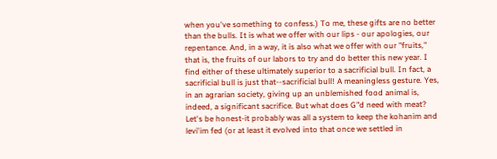when you've something to confess.) To me, these gifts are no better than the bulls. It is what we offer with our lips - our apologies, our repentance. And, in a way, it is also what we offer with our "fruits," that is, the fruits of our labors to try and do better this new year. I find either of these ultimately superior to a sacrificial bull. In fact, a sacrificial bull is just that--sacrificial bull! A meaningless gesture. Yes, in an agrarian society, giving up an unblemished food animal is, indeed, a significant sacrifice. But what does G"d need with meat? Let's be honest-it probably was all a system to keep the kohanim and levi'im fed (or at least it evolved into that once we settled in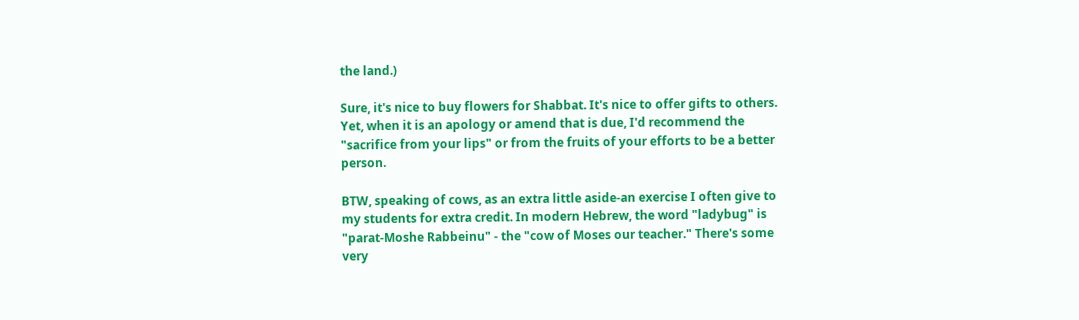the land.)

Sure, it's nice to buy flowers for Shabbat. It's nice to offer gifts to others. Yet, when it is an apology or amend that is due, I'd recommend the "sacrifice from your lips" or from the fruits of your efforts to be a better person.

BTW, speaking of cows, as an extra little aside-an exercise I often give to my students for extra credit. In modern Hebrew, the word "ladybug" is "parat-Moshe Rabbeinu" - the "cow of Moses our teacher." There's some very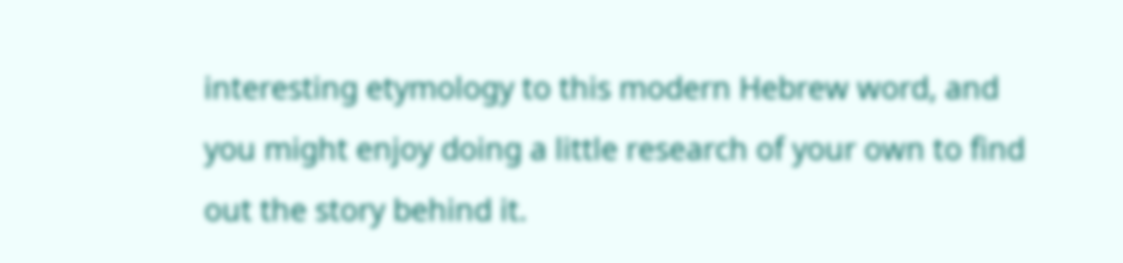interesting etymology to this modern Hebrew word, and you might enjoy doing a little research of your own to find out the story behind it.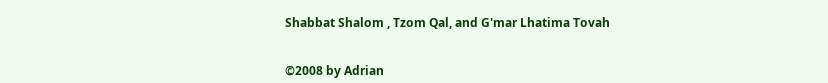Shabbat Shalom , Tzom Qal, and G'mar Lhatima Tovah


©2008 by Adrian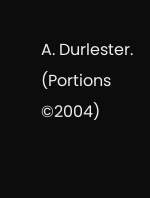A. Durlester. (Portions ©2004)